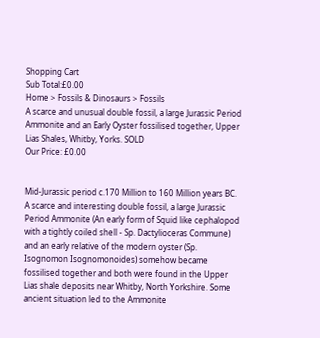Shopping Cart
Sub Total:£0.00
Home > Fossils & Dinosaurs > Fossils
A scarce and unusual double fossil, a large Jurassic Period Ammonite and an Early Oyster fossilised together, Upper Lias Shales, Whitby, Yorks. SOLD
Our Price: £0.00


Mid-Jurassic period c.170 Million to 160 Million years BC. A scarce and interesting double fossil, a large Jurassic Period Ammonite (An early form of Squid like cephalopod with a tightly coiled shell - Sp. Dactylioceras Commune) and an early relative of the modern oyster (Sp. Isognomon Isognomonoides) somehow became fossilised together and both were found in the Upper Lias shale deposits near Whitby, North Yorkshire. Some ancient situation led to the Ammonite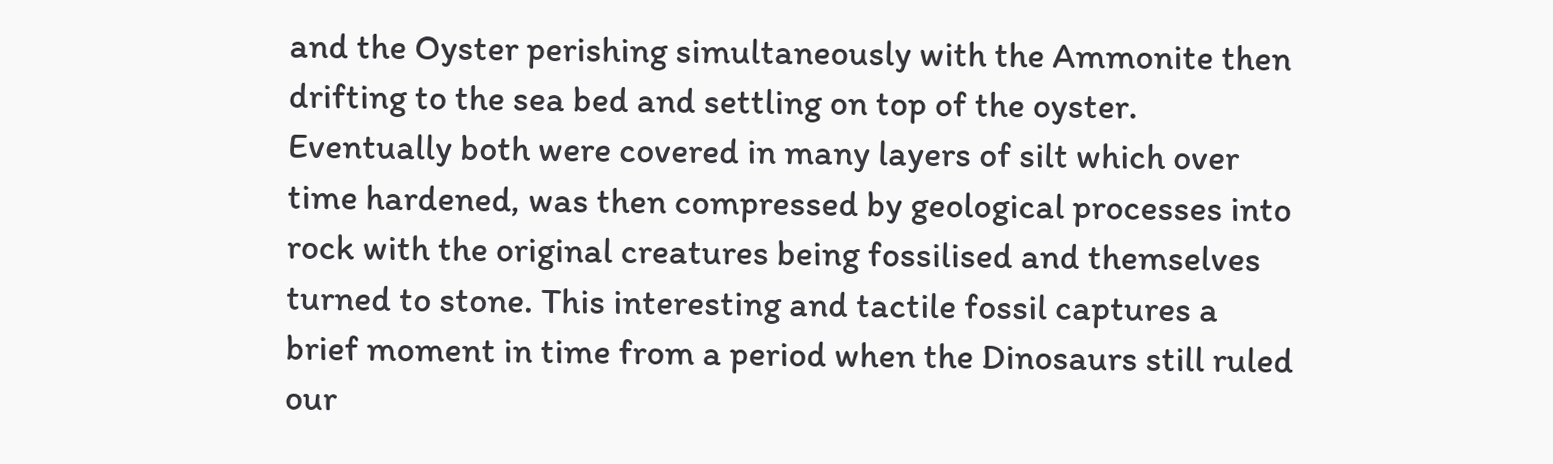and the Oyster perishing simultaneously with the Ammonite then drifting to the sea bed and settling on top of the oyster. Eventually both were covered in many layers of silt which over time hardened, was then compressed by geological processes into rock with the original creatures being fossilised and themselves turned to stone. This interesting and tactile fossil captures a brief moment in time from a period when the Dinosaurs still ruled our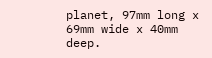planet, 97mm long x 69mm wide x 40mm deep.